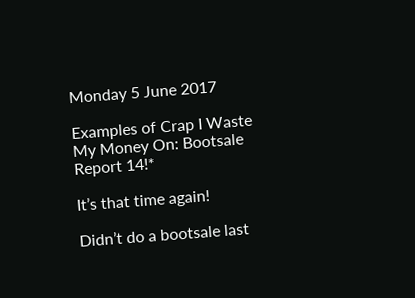Monday 5 June 2017

Examples of Crap I Waste My Money On: Bootsale Report 14!*

It’s that time again!

Didn’t do a bootsale last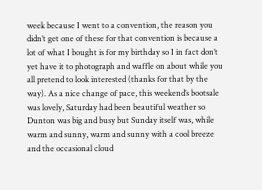week because I went to a convention, the reason you didn’t get one of these for that convention is because a lot of what I bought is for my birthday so I in fact don’t yet have it to photograph and waffle on about while you all pretend to look interested (thanks for that by the way). As a nice change of pace, this weekend’s bootsale was lovely, Saturday had been beautiful weather so Dunton was big and busy but Sunday itself was, while warm and sunny, warm and sunny with a cool breeze and the occasional cloud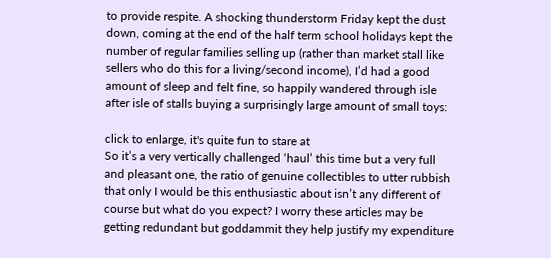to provide respite. A shocking thunderstorm Friday kept the dust down, coming at the end of the half term school holidays kept the number of regular families selling up (rather than market stall like sellers who do this for a living/second income), I’d had a good amount of sleep and felt fine, so happily wandered through isle after isle of stalls buying a surprisingly large amount of small toys:

click to enlarge, it's quite fun to stare at
So it’s a very vertically challenged ‘haul’ this time but a very full and pleasant one, the ratio of genuine collectibles to utter rubbish that only I would be this enthusiastic about isn’t any different of course but what do you expect? I worry these articles may be getting redundant but goddammit they help justify my expenditure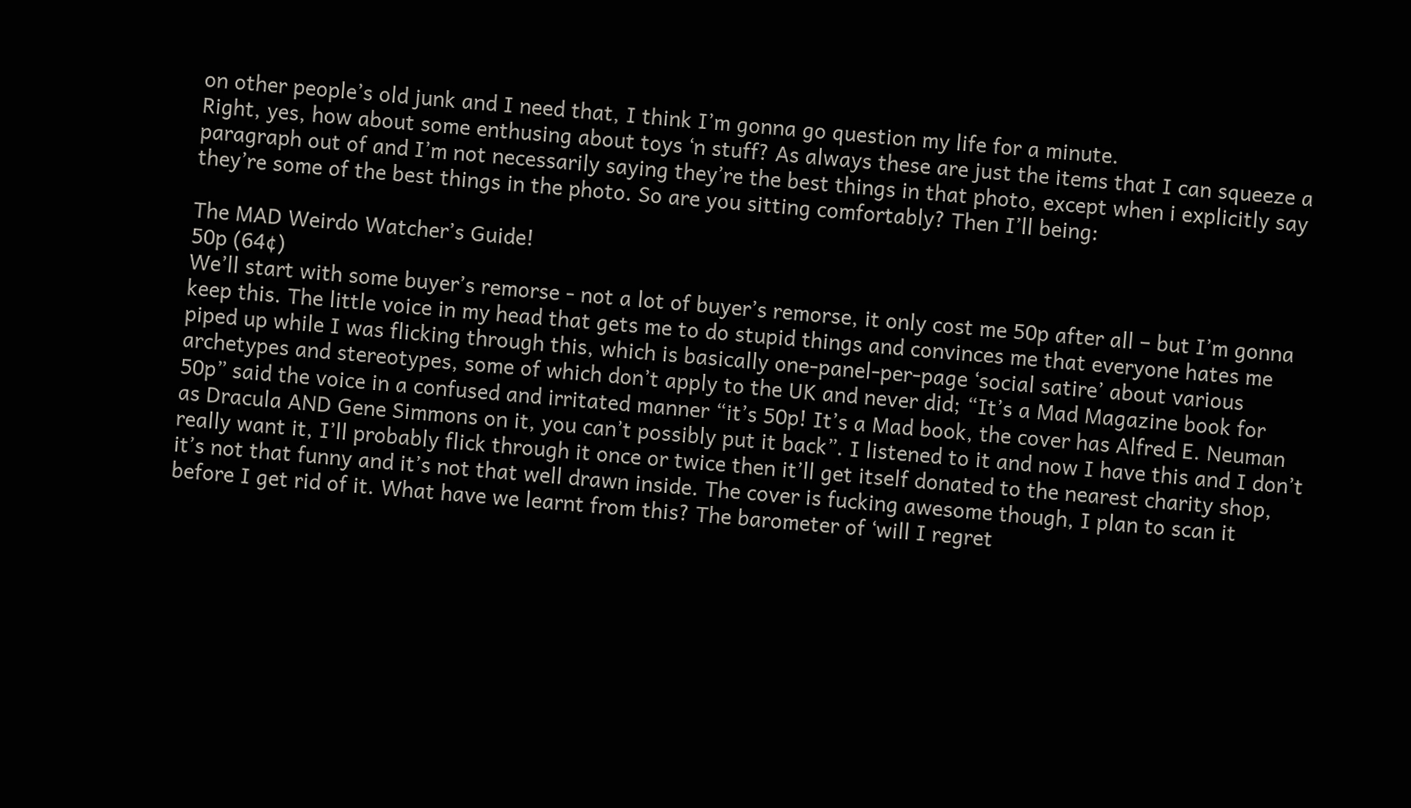on other people’s old junk and I need that, I think I’m gonna go question my life for a minute.
Right, yes, how about some enthusing about toys ‘n stuff? As always these are just the items that I can squeeze a paragraph out of and I’m not necessarily saying they’re the best things in that photo, except when i explicitly say they’re some of the best things in the photo. So are you sitting comfortably? Then I’ll being:

The MAD Weirdo Watcher’s Guide!
50p (64¢)
We’ll start with some buyer’s remorse - not a lot of buyer’s remorse, it only cost me 50p after all – but I’m gonna keep this. The little voice in my head that gets me to do stupid things and convinces me that everyone hates me piped up while I was flicking through this, which is basically one-panel-per-page ‘social satire’ about various archetypes and stereotypes, some of which don’t apply to the UK and never did; “It’s a Mad Magazine book for 50p” said the voice in a confused and irritated manner “it’s 50p! It’s a Mad book, the cover has Alfred E. Neuman as Dracula AND Gene Simmons on it, you can’t possibly put it back”. I listened to it and now I have this and I don’t really want it, I’ll probably flick through it once or twice then it’ll get itself donated to the nearest charity shop, it’s not that funny and it’s not that well drawn inside. The cover is fucking awesome though, I plan to scan it before I get rid of it. What have we learnt from this? The barometer of ‘will I regret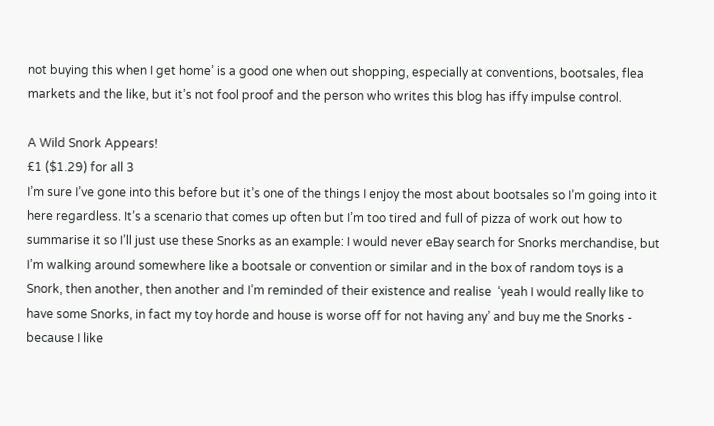not buying this when I get home’ is a good one when out shopping, especially at conventions, bootsales, flea markets and the like, but it’s not fool proof and the person who writes this blog has iffy impulse control.

A Wild Snork Appears!
£1 ($1.29) for all 3
I’m sure I’ve gone into this before but it’s one of the things I enjoy the most about bootsales so I’m going into it here regardless. It’s a scenario that comes up often but I’m too tired and full of pizza of work out how to summarise it so I’ll just use these Snorks as an example: I would never eBay search for Snorks merchandise, but I’m walking around somewhere like a bootsale or convention or similar and in the box of random toys is a Snork, then another, then another and I’m reminded of their existence and realise  ‘yeah I would really like to have some Snorks, in fact my toy horde and house is worse off for not having any’ and buy me the Snorks - because I like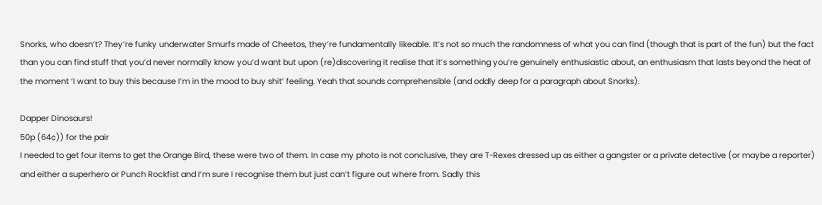Snorks, who doesn’t? They’re funky underwater Smurfs made of Cheetos, they’re fundamentally likeable. It’s not so much the randomness of what you can find (though that is part of the fun) but the fact than you can find stuff that you’d never normally know you’d want but upon (re)discovering it realise that it’s something you’re genuinely enthusiastic about, an enthusiasm that lasts beyond the heat of the moment ‘I want to buy this because I’m in the mood to buy shit’ feeling. Yeah that sounds comprehensible (and oddly deep for a paragraph about Snorks).

Dapper Dinosaurs!
50p (64¢)) for the pair
I needed to get four items to get the Orange Bird, these were two of them. In case my photo is not conclusive, they are T-Rexes dressed up as either a gangster or a private detective (or maybe a reporter) and either a superhero or Punch Rockfist and I’m sure I recognise them but just can’t figure out where from. Sadly this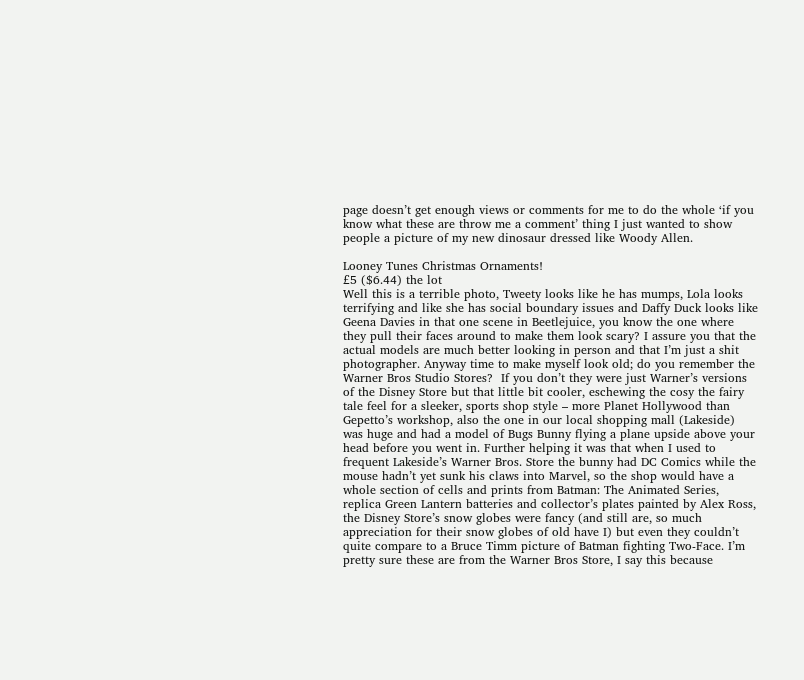page doesn’t get enough views or comments for me to do the whole ‘if you know what these are throw me a comment’ thing I just wanted to show people a picture of my new dinosaur dressed like Woody Allen.

Looney Tunes Christmas Ornaments!
£5 ($6.44) the lot
Well this is a terrible photo, Tweety looks like he has mumps, Lola looks terrifying and like she has social boundary issues and Daffy Duck looks like Geena Davies in that one scene in Beetlejuice, you know the one where they pull their faces around to make them look scary? I assure you that the actual models are much better looking in person and that I’m just a shit photographer. Anyway time to make myself look old; do you remember the Warner Bros Studio Stores?  If you don’t they were just Warner’s versions of the Disney Store but that little bit cooler, eschewing the cosy the fairy tale feel for a sleeker, sports shop style – more Planet Hollywood than Gepetto’s workshop, also the one in our local shopping mall (Lakeside) was huge and had a model of Bugs Bunny flying a plane upside above your head before you went in. Further helping it was that when I used to frequent Lakeside’s Warner Bros. Store the bunny had DC Comics while the mouse hadn’t yet sunk his claws into Marvel, so the shop would have a whole section of cells and prints from Batman: The Animated Series, replica Green Lantern batteries and collector’s plates painted by Alex Ross, the Disney Store’s snow globes were fancy (and still are, so much appreciation for their snow globes of old have I) but even they couldn’t quite compare to a Bruce Timm picture of Batman fighting Two-Face. I’m pretty sure these are from the Warner Bros Store, I say this because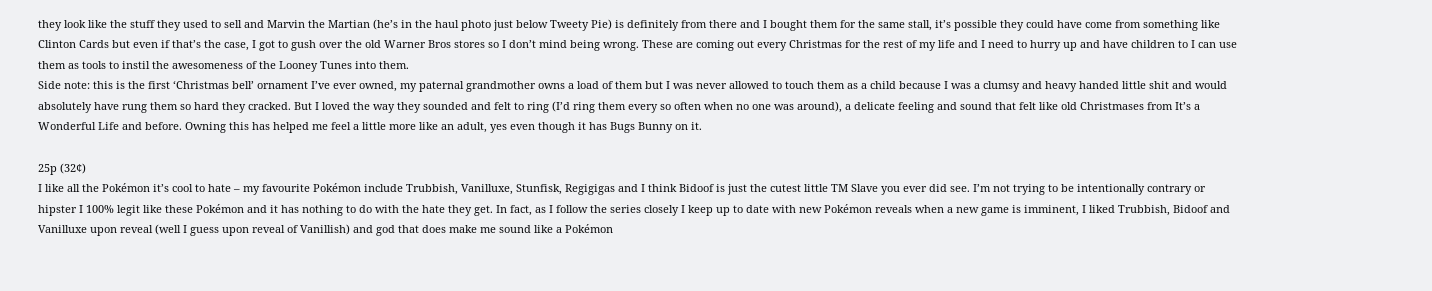they look like the stuff they used to sell and Marvin the Martian (he’s in the haul photo just below Tweety Pie) is definitely from there and I bought them for the same stall, it’s possible they could have come from something like Clinton Cards but even if that’s the case, I got to gush over the old Warner Bros stores so I don’t mind being wrong. These are coming out every Christmas for the rest of my life and I need to hurry up and have children to I can use them as tools to instil the awesomeness of the Looney Tunes into them.
Side note: this is the first ‘Christmas bell’ ornament I’ve ever owned, my paternal grandmother owns a load of them but I was never allowed to touch them as a child because I was a clumsy and heavy handed little shit and would absolutely have rung them so hard they cracked. But I loved the way they sounded and felt to ring (I’d ring them every so often when no one was around), a delicate feeling and sound that felt like old Christmases from It’s a Wonderful Life and before. Owning this has helped me feel a little more like an adult, yes even though it has Bugs Bunny on it.

25p (32¢)
I like all the Pokémon it’s cool to hate – my favourite Pokémon include Trubbish, Vanilluxe, Stunfisk, Regigigas and I think Bidoof is just the cutest little TM Slave you ever did see. I’m not trying to be intentionally contrary or hipster I 100% legit like these Pokémon and it has nothing to do with the hate they get. In fact, as I follow the series closely I keep up to date with new Pokémon reveals when a new game is imminent, I liked Trubbish, Bidoof and Vanilluxe upon reveal (well I guess upon reveal of Vanillish) and god that does make me sound like a Pokémon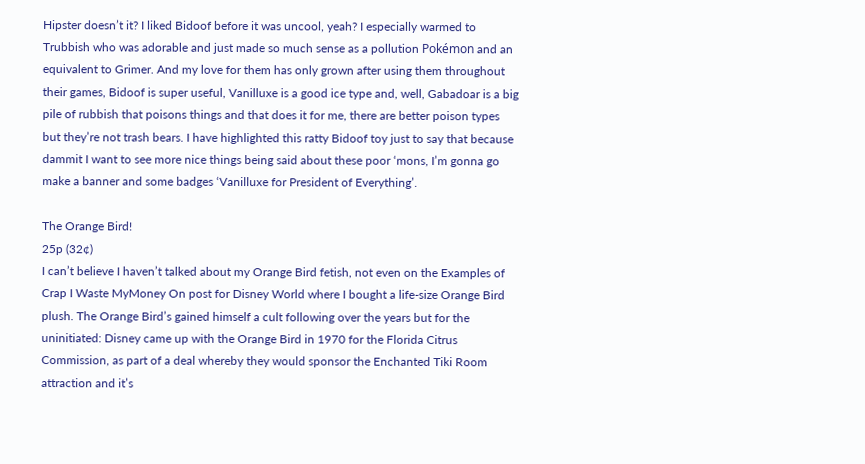Hipster doesn’t it? I liked Bidoof before it was uncool, yeah? I especially warmed to Trubbish who was adorable and just made so much sense as a pollution Pokémon and an equivalent to Grimer. And my love for them has only grown after using them throughout their games, Bidoof is super useful, Vanilluxe is a good ice type and, well, Gabadoar is a big pile of rubbish that poisons things and that does it for me, there are better poison types but they’re not trash bears. I have highlighted this ratty Bidoof toy just to say that because dammit I want to see more nice things being said about these poor ‘mons, I’m gonna go make a banner and some badges ‘Vanilluxe for President of Everything’.

The Orange Bird!
25p (32¢)
I can’t believe I haven’t talked about my Orange Bird fetish, not even on the Examples of Crap I Waste MyMoney On post for Disney World where I bought a life-size Orange Bird plush. The Orange Bird’s gained himself a cult following over the years but for the uninitiated: Disney came up with the Orange Bird in 1970 for the Florida Citrus Commission, as part of a deal whereby they would sponsor the Enchanted Tiki Room attraction and it’s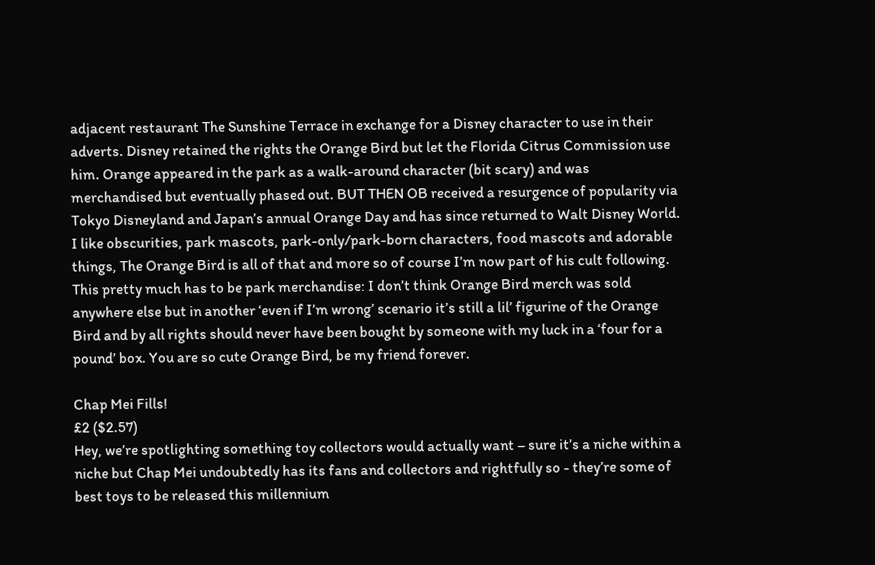adjacent restaurant The Sunshine Terrace in exchange for a Disney character to use in their adverts. Disney retained the rights the Orange Bird but let the Florida Citrus Commission use him. Orange appeared in the park as a walk-around character (bit scary) and was merchandised but eventually phased out. BUT THEN OB received a resurgence of popularity via Tokyo Disneyland and Japan’s annual Orange Day and has since returned to Walt Disney World. I like obscurities, park mascots, park-only/park-born characters, food mascots and adorable things, The Orange Bird is all of that and more so of course I’m now part of his cult following. This pretty much has to be park merchandise: I don’t think Orange Bird merch was sold anywhere else but in another ‘even if I’m wrong’ scenario it’s still a lil’ figurine of the Orange Bird and by all rights should never have been bought by someone with my luck in a ‘four for a pound’ box. You are so cute Orange Bird, be my friend forever.

Chap Mei Fills!
£2 ($2.57)
Hey, we’re spotlighting something toy collectors would actually want – sure it’s a niche within a niche but Chap Mei undoubtedly has its fans and collectors and rightfully so - they’re some of best toys to be released this millennium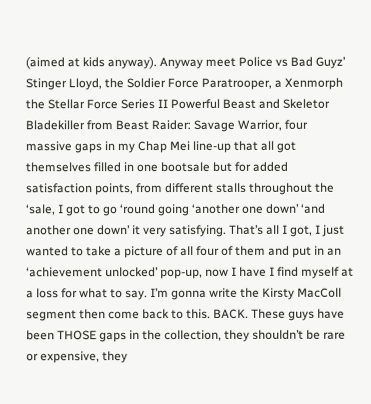(aimed at kids anyway). Anyway meet Police vs Bad Guyz’ Stinger Lloyd, the Soldier Force Paratrooper, a Xenmorph the Stellar Force Series II Powerful Beast and Skeletor Bladekiller from Beast Raider: Savage Warrior, four massive gaps in my Chap Mei line-up that all got themselves filled in one bootsale but for added satisfaction points, from different stalls throughout the ‘sale, I got to go ‘round going ‘another one down’ ‘and another one down’ it very satisfying. That’s all I got, I just wanted to take a picture of all four of them and put in an ‘achievement unlocked’ pop-up, now I have I find myself at a loss for what to say. I’m gonna write the Kirsty MacColl segment then come back to this. BACK. These guys have been THOSE gaps in the collection, they shouldn’t be rare or expensive, they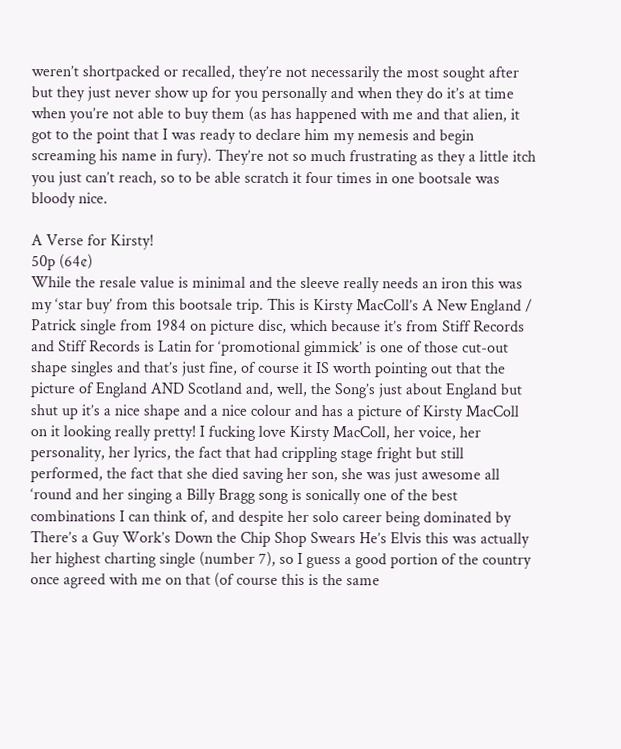weren’t shortpacked or recalled, they’re not necessarily the most sought after but they just never show up for you personally and when they do it’s at time when you’re not able to buy them (as has happened with me and that alien, it got to the point that I was ready to declare him my nemesis and begin screaming his name in fury). They’re not so much frustrating as they a little itch you just can’t reach, so to be able scratch it four times in one bootsale was bloody nice.

A Verse for Kirsty!
50p (64¢)
While the resale value is minimal and the sleeve really needs an iron this was my ‘star buy’ from this bootsale trip. This is Kirsty MacColl’s A New England / Patrick single from 1984 on picture disc, which because it’s from Stiff Records and Stiff Records is Latin for ‘promotional gimmick’ is one of those cut-out shape singles and that’s just fine, of course it IS worth pointing out that the picture of England AND Scotland and, well, the Song’s just about England but shut up it’s a nice shape and a nice colour and has a picture of Kirsty MacColl on it looking really pretty! I fucking love Kirsty MacColl, her voice, her personality, her lyrics, the fact that had crippling stage fright but still performed, the fact that she died saving her son, she was just awesome all ‘round and her singing a Billy Bragg song is sonically one of the best combinations I can think of, and despite her solo career being dominated by There’s a Guy Work’s Down the Chip Shop Swears He’s Elvis this was actually her highest charting single (number 7), so I guess a good portion of the country once agreed with me on that (of course this is the same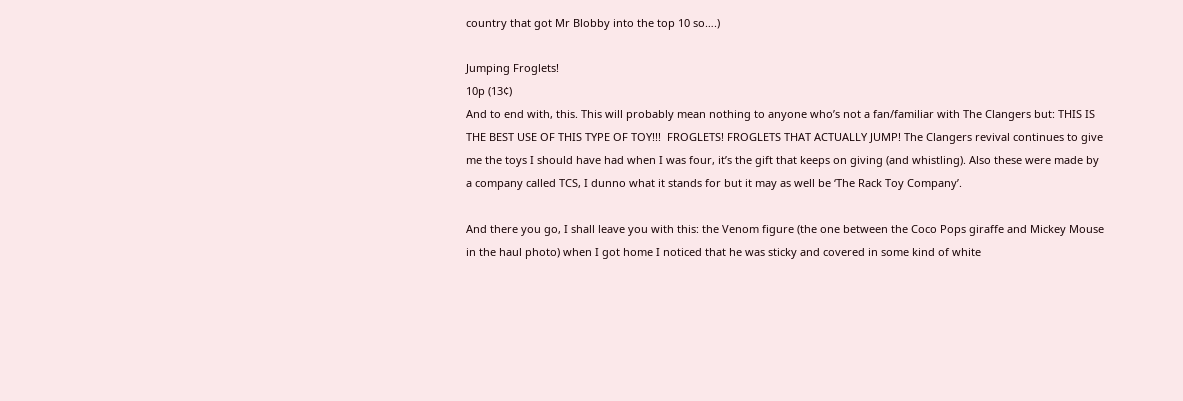country that got Mr Blobby into the top 10 so….)

Jumping Froglets!
10p (13¢)
And to end with, this. This will probably mean nothing to anyone who’s not a fan/familiar with The Clangers but: THIS IS THE BEST USE OF THIS TYPE OF TOY!!!  FROGLETS! FROGLETS THAT ACTUALLY JUMP! The Clangers revival continues to give me the toys I should have had when I was four, it’s the gift that keeps on giving (and whistling). Also these were made by a company called TCS, I dunno what it stands for but it may as well be ‘The Rack Toy Company’.

And there you go, I shall leave you with this: the Venom figure (the one between the Coco Pops giraffe and Mickey Mouse in the haul photo) when I got home I noticed that he was sticky and covered in some kind of white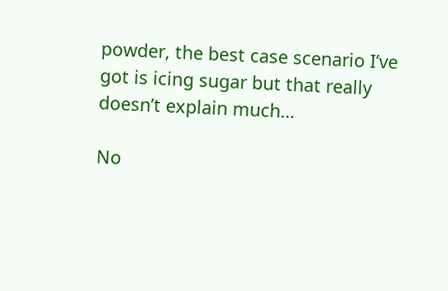powder, the best case scenario I’ve got is icing sugar but that really doesn’t explain much…

No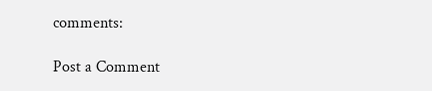comments:

Post a Comment